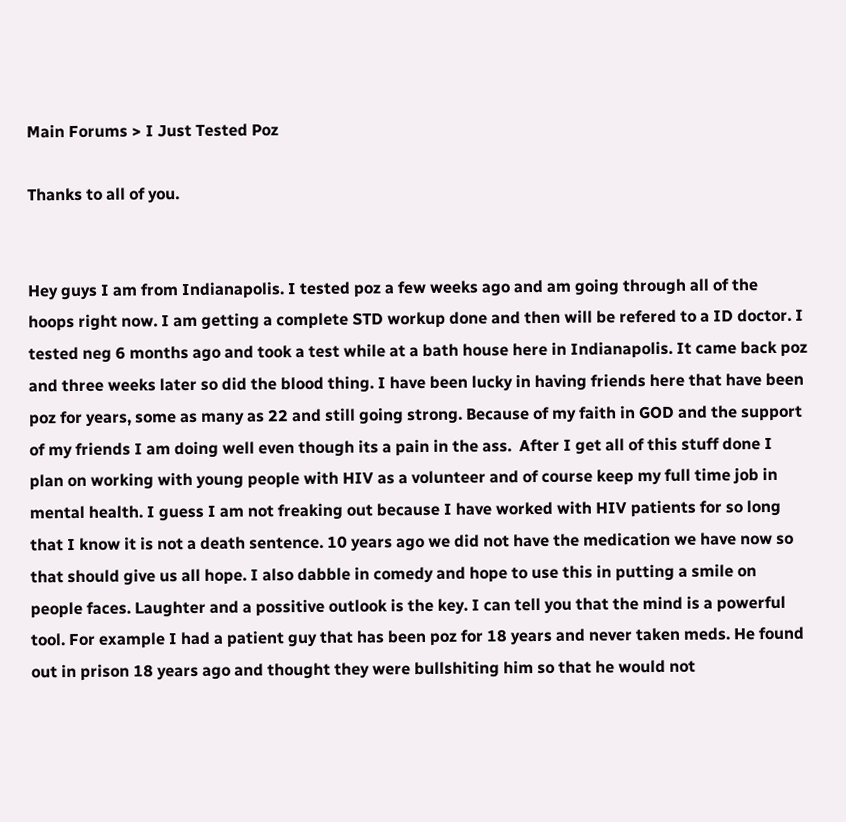Main Forums > I Just Tested Poz

Thanks to all of you.


Hey guys I am from Indianapolis. I tested poz a few weeks ago and am going through all of the hoops right now. I am getting a complete STD workup done and then will be refered to a ID doctor. I tested neg 6 months ago and took a test while at a bath house here in Indianapolis. It came back poz  and three weeks later so did the blood thing. I have been lucky in having friends here that have been poz for years, some as many as 22 and still going strong. Because of my faith in GOD and the support of my friends I am doing well even though its a pain in the ass.  After I get all of this stuff done I plan on working with young people with HIV as a volunteer and of course keep my full time job in mental health. I guess I am not freaking out because I have worked with HIV patients for so long that I know it is not a death sentence. 10 years ago we did not have the medication we have now so that should give us all hope. I also dabble in comedy and hope to use this in putting a smile on people faces. Laughter and a possitive outlook is the key. I can tell you that the mind is a powerful tool. For example I had a patient guy that has been poz for 18 years and never taken meds. He found out in prison 18 years ago and thought they were bullshiting him so that he would not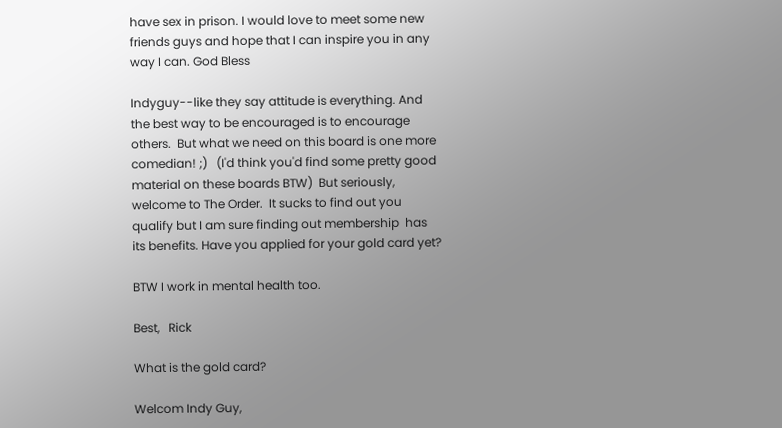have sex in prison. I would love to meet some new friends guys and hope that I can inspire you in any way I can. God Bless

Indyguy--like they say attitude is everything. And the best way to be encouraged is to encourage others.  But what we need on this board is one more comedian! ;)   (I'd think you'd find some pretty good material on these boards BTW)  But seriously, welcome to The Order.  It sucks to find out you qualify but I am sure finding out membership  has  its benefits. Have you applied for your gold card yet?

BTW I work in mental health too.

Best,   Rick

What is the gold card?

Welcom Indy Guy,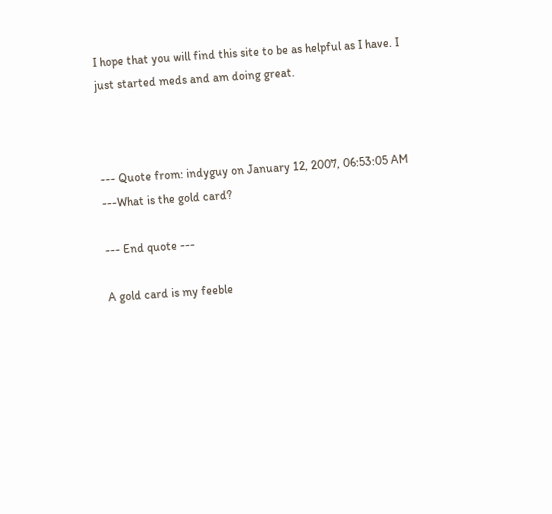I hope that you will find this site to be as helpful as I have. I just started meds and am doing great.



--- Quote from: indyguy on January 12, 2007, 06:53:05 AM ---What is the gold card?

--- End quote ---

A gold card is my feeble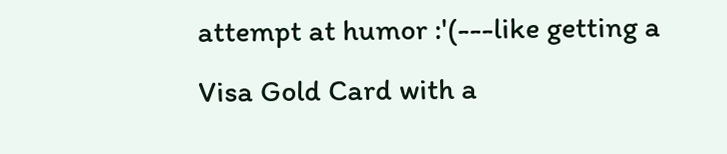attempt at humor :'(---like getting a Visa Gold Card with a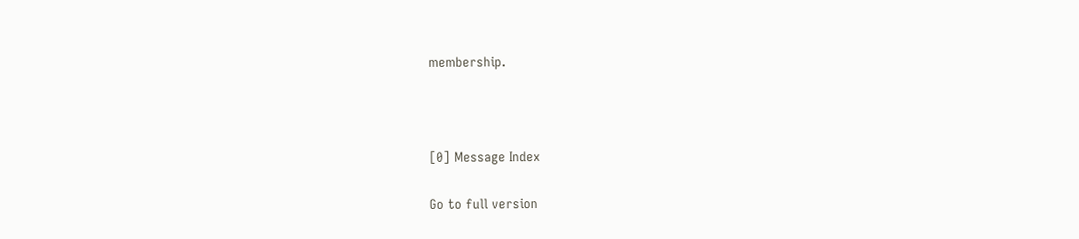membership.



[0] Message Index

Go to full version